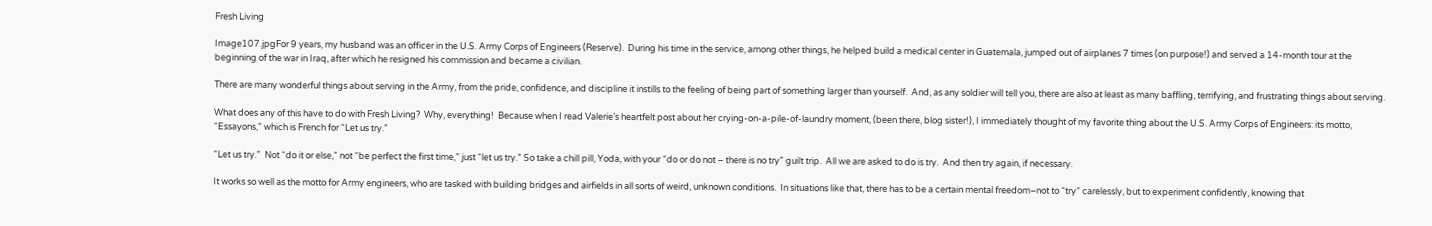Fresh Living

Image107.jpgFor 9 years, my husband was an officer in the U.S. Army Corps of Engineers (Reserve).  During his time in the service, among other things, he helped build a medical center in Guatemala, jumped out of airplanes 7 times (on purpose!) and served a 14-month tour at the beginning of the war in Iraq, after which he resigned his commission and became a civilian.

There are many wonderful things about serving in the Army, from the pride, confidence, and discipline it instills to the feeling of being part of something larger than yourself.  And, as any soldier will tell you, there are also at least as many baffling, terrifying, and frustrating things about serving.

What does any of this have to do with Fresh Living?  Why, everything!  Because when I read Valerie’s heartfelt post about her crying-on-a-pile-of-laundry moment, (been there, blog sister!), I immediately thought of my favorite thing about the U.S. Army Corps of Engineers: its motto, “Essayons,” which is French for “Let us try.”

“Let us try.”  Not “do it or else,” not “be perfect the first time,” just “let us try.” So take a chill pill, Yoda, with your “do or do not – there is no try” guilt trip.  All we are asked to do is try.  And then try again, if necessary.

It works so well as the motto for Army engineers, who are tasked with building bridges and airfields in all sorts of weird, unknown conditions.  In situations like that, there has to be a certain mental freedom–not to “try” carelessly, but to experiment confidently, knowing that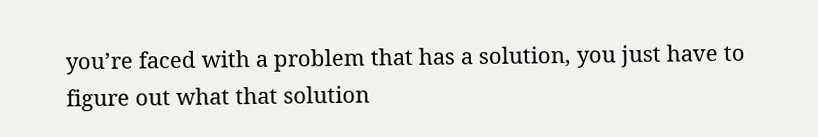you’re faced with a problem that has a solution, you just have to figure out what that solution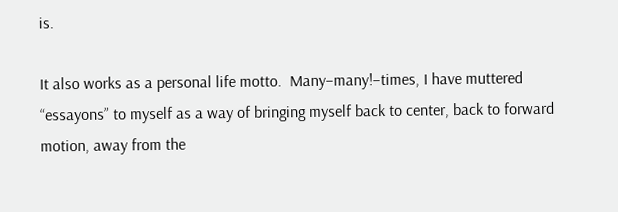is.

It also works as a personal life motto.  Many–many!–times, I have muttered “essayons” to myself as a way of bringing myself back to center, back to forward motion, away from the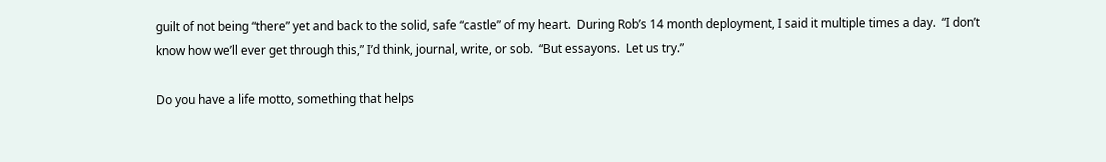guilt of not being “there” yet and back to the solid, safe “castle” of my heart.  During Rob’s 14 month deployment, I said it multiple times a day.  “I don’t know how we’ll ever get through this,” I’d think, journal, write, or sob.  “But essayons.  Let us try.”

Do you have a life motto, something that helps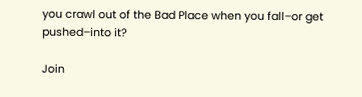you crawl out of the Bad Place when you fall–or get pushed–into it?

Join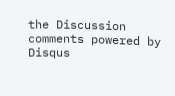the Discussion
comments powered by Disqus